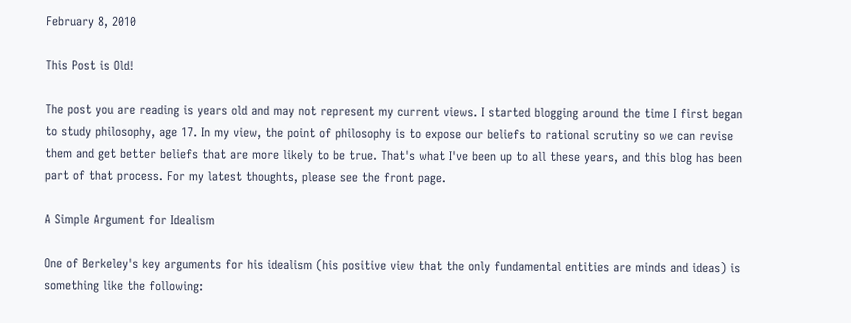February 8, 2010

This Post is Old!

The post you are reading is years old and may not represent my current views. I started blogging around the time I first began to study philosophy, age 17. In my view, the point of philosophy is to expose our beliefs to rational scrutiny so we can revise them and get better beliefs that are more likely to be true. That's what I've been up to all these years, and this blog has been part of that process. For my latest thoughts, please see the front page.

A Simple Argument for Idealism

One of Berkeley's key arguments for his idealism (his positive view that the only fundamental entities are minds and ideas) is something like the following: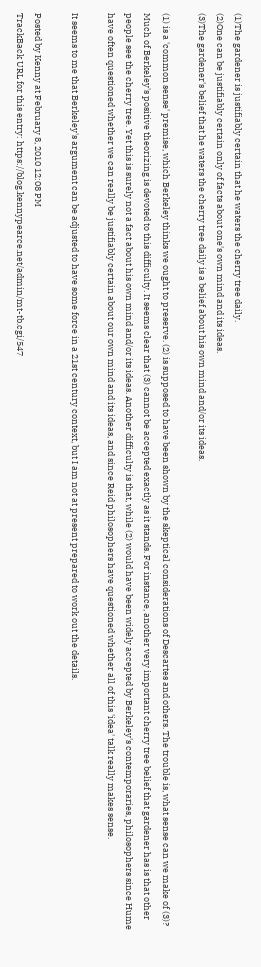(1)The gardener is justifiably certain that he waters the cherry tree daily.
(2)One can be justifiably certain only of facts about one's own mind and its ideas.
(3)The gardener's belief that he waters the cherry tree daily is a belief about his own mind and/or its ideas.

(1) is a 'common sense' premise, which Berkeley thinks we ought to preserve. (2) is supposed to have been shown by the skeptical considerations of Descartes and others. The trouble is, what sense can we make of (3)? Much of Berkeley's positive theorizing is devoted to this difficulty. It seems clear that (3) cannot be accepted exactly as it stands. For instance, another very important cherry tree belief that gardener has is that other people see the cherry tree. Yet this is surely not a fact about his own mind and/or its ideas. Another difficulty is that, while (2) would have been widely accepted by Berkeley's contemporaries, philosophers since Hume have often questioned whether we can really be justifiably certain about our own mind and its ideas, and since Reid philosophers have questioned whether all of this 'idea' talk really makes sense.

It seems to me that Berkeley's argument can be adjusted to have some force in a 21st century context, but I am not at present prepared to work out the details.

Posted by Kenny at February 8, 2010 12:08 PM
TrackBack URL for this entry: https://blog.kennypearce.net/admin/mt-tb.cgi/547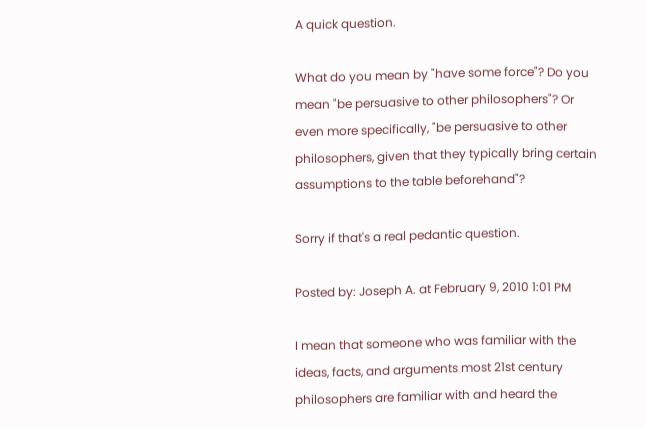A quick question.

What do you mean by "have some force"? Do you mean "be persuasive to other philosophers"? Or even more specifically, "be persuasive to other philosophers, given that they typically bring certain assumptions to the table beforehand"?

Sorry if that's a real pedantic question.

Posted by: Joseph A. at February 9, 2010 1:01 PM

I mean that someone who was familiar with the ideas, facts, and arguments most 21st century philosophers are familiar with and heard the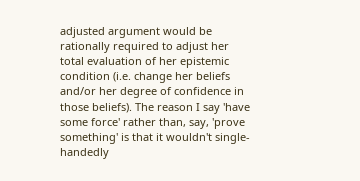adjusted argument would be rationally required to adjust her total evaluation of her epistemic condition (i.e. change her beliefs and/or her degree of confidence in those beliefs). The reason I say 'have some force' rather than, say, 'prove something' is that it wouldn't single-handedly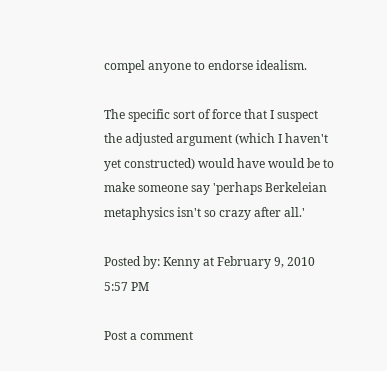compel anyone to endorse idealism.

The specific sort of force that I suspect the adjusted argument (which I haven't yet constructed) would have would be to make someone say 'perhaps Berkeleian metaphysics isn't so crazy after all.'

Posted by: Kenny at February 9, 2010 5:57 PM

Post a comment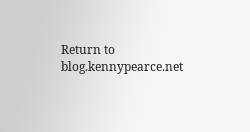Return to blog.kennypearce.net